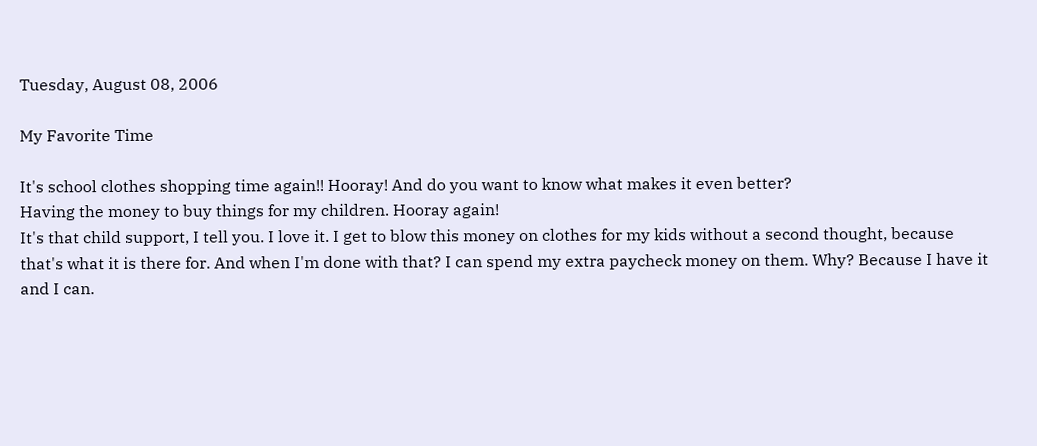Tuesday, August 08, 2006

My Favorite Time

It's school clothes shopping time again!! Hooray! And do you want to know what makes it even better?
Having the money to buy things for my children. Hooray again!
It's that child support, I tell you. I love it. I get to blow this money on clothes for my kids without a second thought, because that's what it is there for. And when I'm done with that? I can spend my extra paycheck money on them. Why? Because I have it and I can.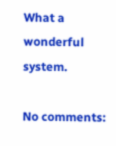What a wonderful system.

No comments: